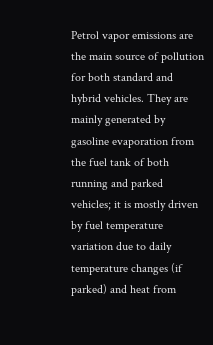Petrol vapor emissions are the main source of pollution for both standard and hybrid vehicles. They are mainly generated by gasoline evaporation from the fuel tank of both running and parked vehicles; it is mostly driven by fuel temperature variation due to daily temperature changes (if parked) and heat from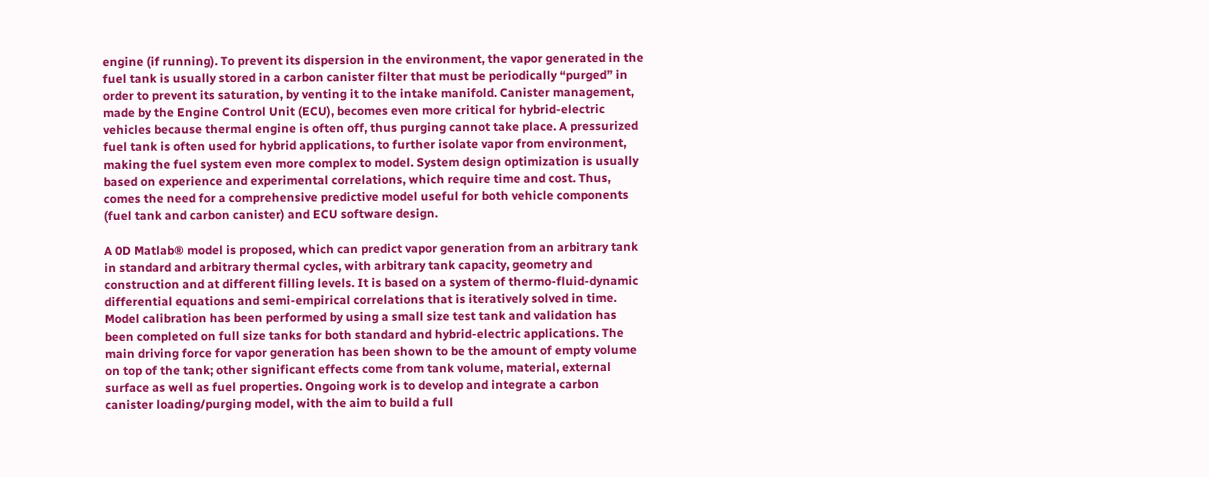engine (if running). To prevent its dispersion in the environment, the vapor generated in the fuel tank is usually stored in a carbon canister filter that must be periodically “purged” in order to prevent its saturation, by venting it to the intake manifold. Canister management, made by the Engine Control Unit (ECU), becomes even more critical for hybrid-electric vehicles because thermal engine is often off, thus purging cannot take place. A pressurized fuel tank is often used for hybrid applications, to further isolate vapor from environment, making the fuel system even more complex to model. System design optimization is usually based on experience and experimental correlations, which require time and cost. Thus, comes the need for a comprehensive predictive model useful for both vehicle components (fuel tank and carbon canister) and ECU software design.

A 0D Matlab® model is proposed, which can predict vapor generation from an arbitrary tank in standard and arbitrary thermal cycles, with arbitrary tank capacity, geometry and construction and at different filling levels. It is based on a system of thermo-fluid-dynamic differential equations and semi-empirical correlations that is iteratively solved in time. Model calibration has been performed by using a small size test tank and validation has been completed on full size tanks for both standard and hybrid-electric applications. The main driving force for vapor generation has been shown to be the amount of empty volume on top of the tank; other significant effects come from tank volume, material, external surface as well as fuel properties. Ongoing work is to develop and integrate a carbon canister loading/purging model, with the aim to build a full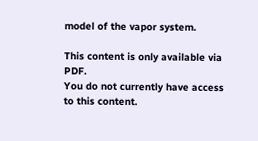model of the vapor system.

This content is only available via PDF.
You do not currently have access to this content.